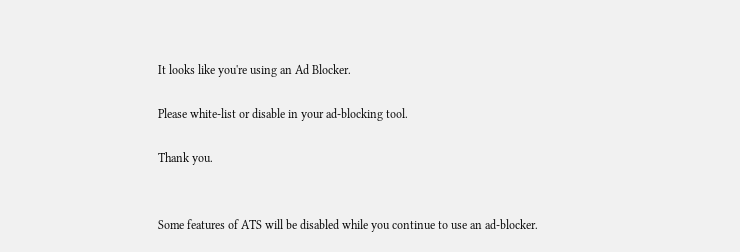It looks like you're using an Ad Blocker.

Please white-list or disable in your ad-blocking tool.

Thank you.


Some features of ATS will be disabled while you continue to use an ad-blocker.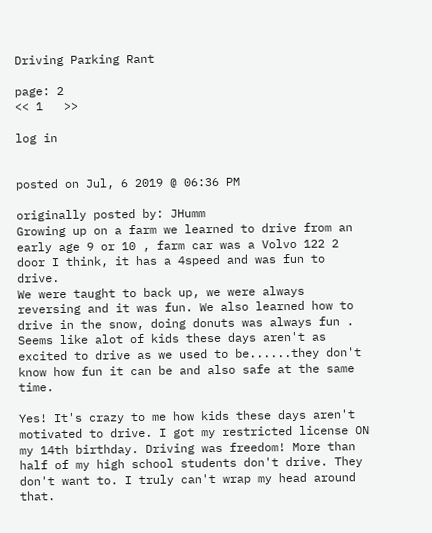Driving Parking Rant

page: 2
<< 1   >>

log in


posted on Jul, 6 2019 @ 06:36 PM

originally posted by: JHumm
Growing up on a farm we learned to drive from an early age 9 or 10 , farm car was a Volvo 122 2 door I think, it has a 4speed and was fun to drive.
We were taught to back up, we were always reversing and it was fun. We also learned how to drive in the snow, doing donuts was always fun .
Seems like alot of kids these days aren't as excited to drive as we used to be......they don't know how fun it can be and also safe at the same time.

Yes! It's crazy to me how kids these days aren't motivated to drive. I got my restricted license ON my 14th birthday. Driving was freedom! More than half of my high school students don't drive. They don't want to. I truly can't wrap my head around that.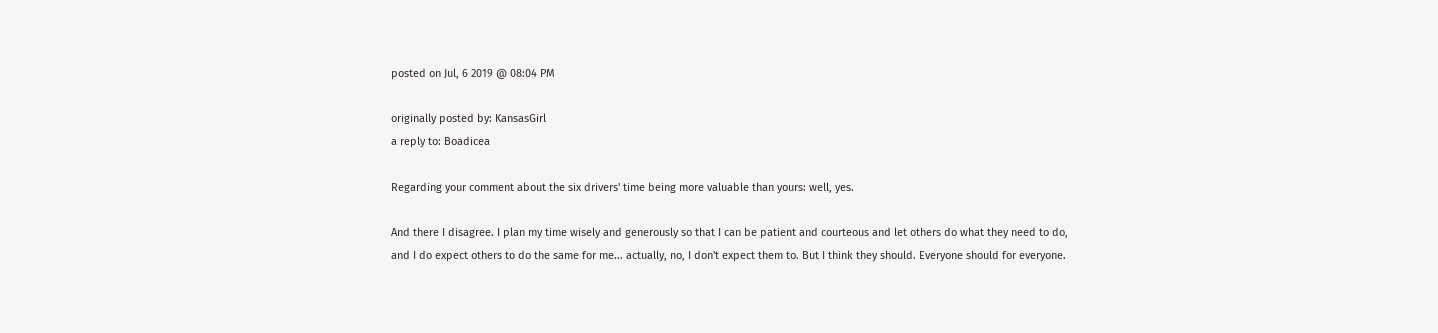posted on Jul, 6 2019 @ 08:04 PM

originally posted by: KansasGirl
a reply to: Boadicea

Regarding your comment about the six drivers' time being more valuable than yours: well, yes.

And there I disagree. I plan my time wisely and generously so that I can be patient and courteous and let others do what they need to do, and I do expect others to do the same for me... actually, no, I don't expect them to. But I think they should. Everyone should for everyone.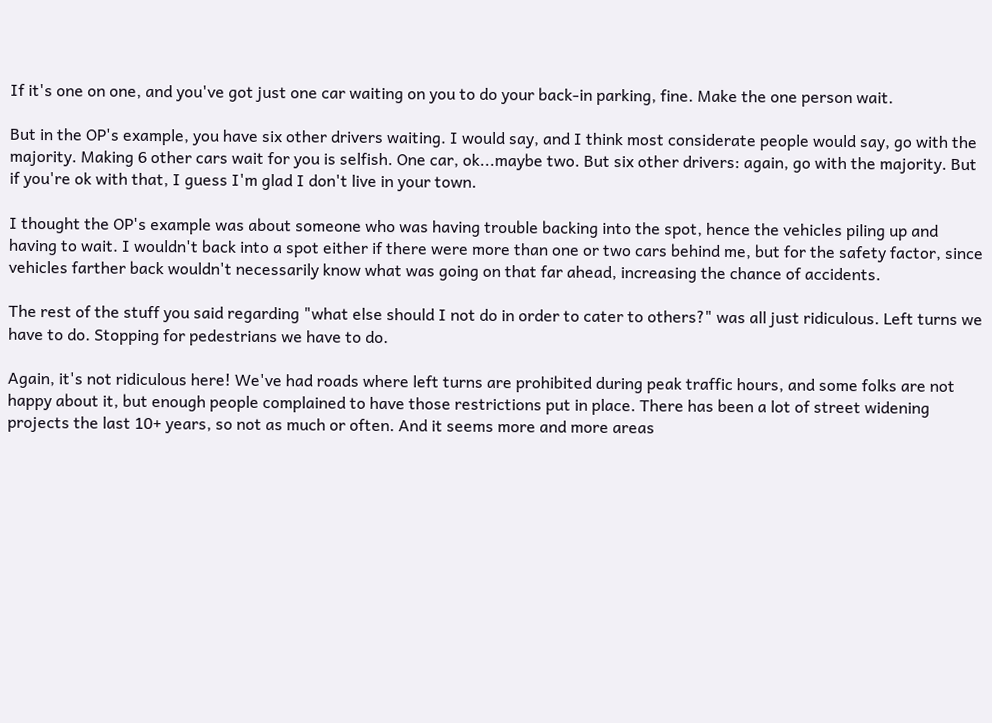If it's one on one, and you've got just one car waiting on you to do your back-in parking, fine. Make the one person wait.

But in the OP's example, you have six other drivers waiting. I would say, and I think most considerate people would say, go with the majority. Making 6 other cars wait for you is selfish. One car, ok...maybe two. But six other drivers: again, go with the majority. But if you're ok with that, I guess I'm glad I don't live in your town.

I thought the OP's example was about someone who was having trouble backing into the spot, hence the vehicles piling up and having to wait. I wouldn't back into a spot either if there were more than one or two cars behind me, but for the safety factor, since vehicles farther back wouldn't necessarily know what was going on that far ahead, increasing the chance of accidents.

The rest of the stuff you said regarding "what else should I not do in order to cater to others?" was all just ridiculous. Left turns we have to do. Stopping for pedestrians we have to do.

Again, it's not ridiculous here! We've had roads where left turns are prohibited during peak traffic hours, and some folks are not happy about it, but enough people complained to have those restrictions put in place. There has been a lot of street widening projects the last 10+ years, so not as much or often. And it seems more and more areas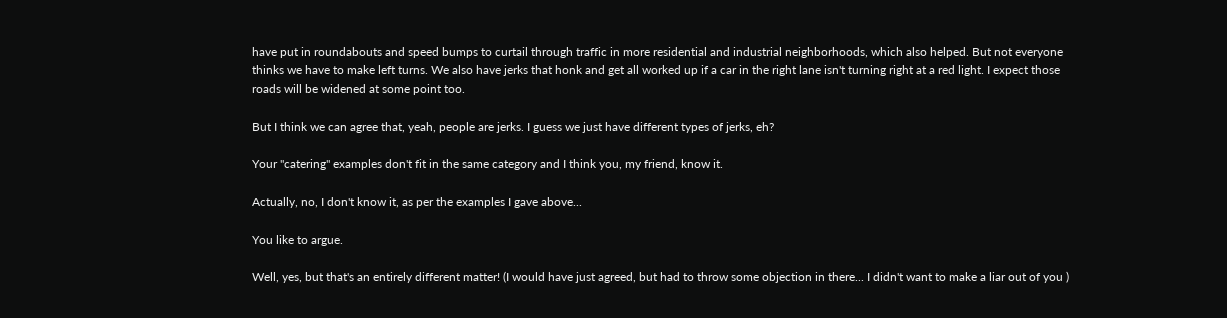have put in roundabouts and speed bumps to curtail through traffic in more residential and industrial neighborhoods, which also helped. But not everyone thinks we have to make left turns. We also have jerks that honk and get all worked up if a car in the right lane isn't turning right at a red light. I expect those roads will be widened at some point too.

But I think we can agree that, yeah, people are jerks. I guess we just have different types of jerks, eh?

Your "catering" examples don't fit in the same category and I think you, my friend, know it.

Actually, no, I don't know it, as per the examples I gave above...

You like to argue.

Well, yes, but that's an entirely different matter! (I would have just agreed, but had to throw some objection in there... I didn't want to make a liar out of you )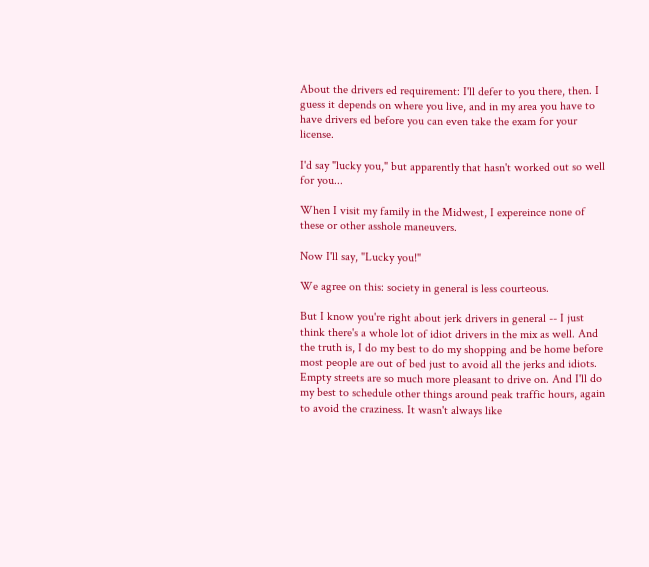About the drivers ed requirement: I'll defer to you there, then. I guess it depends on where you live, and in my area you have to have drivers ed before you can even take the exam for your license.

I'd say "lucky you," but apparently that hasn't worked out so well for you...

When I visit my family in the Midwest, I expereince none of these or other asshole maneuvers.

Now I'll say, "Lucky you!"

We agree on this: society in general is less courteous.

But I know you're right about jerk drivers in general -- I just think there's a whole lot of idiot drivers in the mix as well. And the truth is, I do my best to do my shopping and be home before most people are out of bed just to avoid all the jerks and idiots. Empty streets are so much more pleasant to drive on. And I'll do my best to schedule other things around peak traffic hours, again to avoid the craziness. It wasn't always like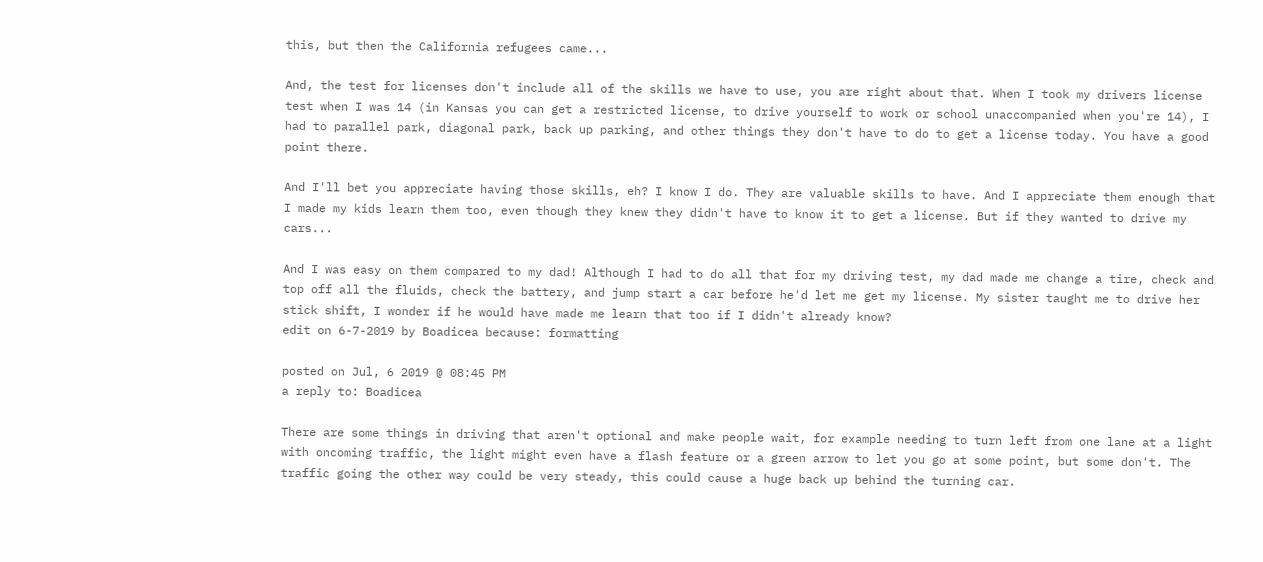this, but then the California refugees came...

And, the test for licenses don't include all of the skills we have to use, you are right about that. When I took my drivers license test when I was 14 (in Kansas you can get a restricted license, to drive yourself to work or school unaccompanied when you're 14), I had to parallel park, diagonal park, back up parking, and other things they don't have to do to get a license today. You have a good point there.

And I'll bet you appreciate having those skills, eh? I know I do. They are valuable skills to have. And I appreciate them enough that I made my kids learn them too, even though they knew they didn't have to know it to get a license. But if they wanted to drive my cars...

And I was easy on them compared to my dad! Although I had to do all that for my driving test, my dad made me change a tire, check and top off all the fluids, check the battery, and jump start a car before he'd let me get my license. My sister taught me to drive her stick shift, I wonder if he would have made me learn that too if I didn't already know?
edit on 6-7-2019 by Boadicea because: formatting

posted on Jul, 6 2019 @ 08:45 PM
a reply to: Boadicea

There are some things in driving that aren't optional and make people wait, for example needing to turn left from one lane at a light with oncoming traffic, the light might even have a flash feature or a green arrow to let you go at some point, but some don't. The traffic going the other way could be very steady, this could cause a huge back up behind the turning car.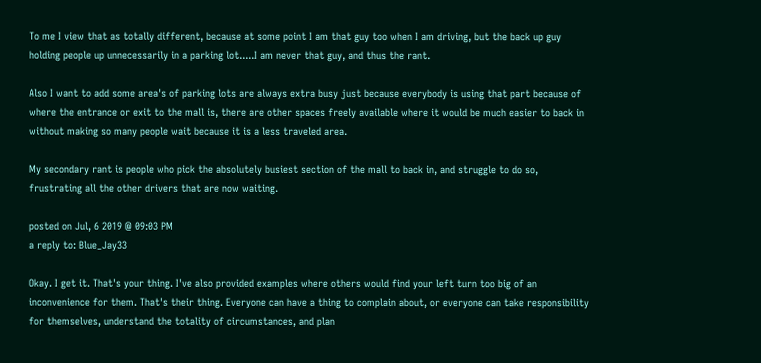To me I view that as totally different, because at some point I am that guy too when I am driving, but the back up guy holding people up unnecessarily in a parking lot.....I am never that guy, and thus the rant.

Also I want to add some area's of parking lots are always extra busy just because everybody is using that part because of where the entrance or exit to the mall is, there are other spaces freely available where it would be much easier to back in without making so many people wait because it is a less traveled area.

My secondary rant is people who pick the absolutely busiest section of the mall to back in, and struggle to do so, frustrating all the other drivers that are now waiting.

posted on Jul, 6 2019 @ 09:03 PM
a reply to: Blue_Jay33

Okay. I get it. That's your thing. I've also provided examples where others would find your left turn too big of an inconvenience for them. That's their thing. Everyone can have a thing to complain about, or everyone can take responsibility for themselves, understand the totality of circumstances, and plan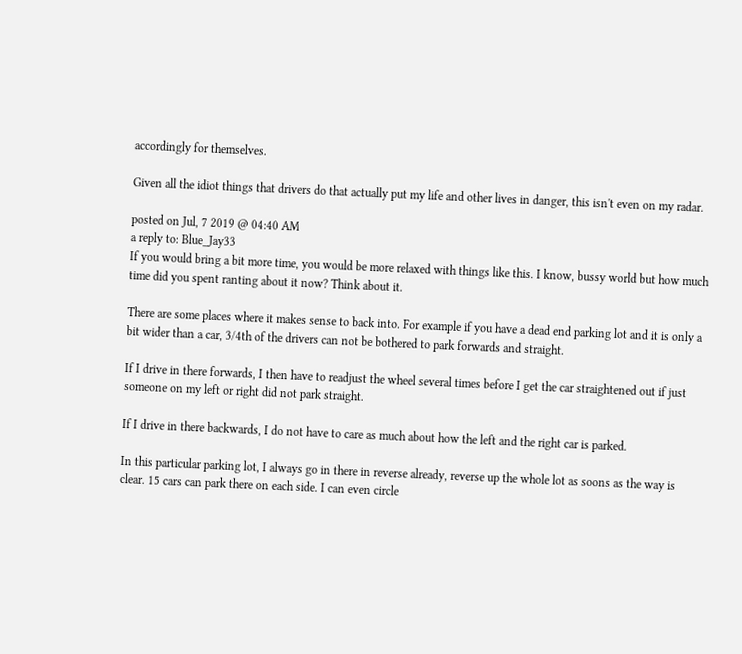accordingly for themselves.

Given all the idiot things that drivers do that actually put my life and other lives in danger, this isn't even on my radar.

posted on Jul, 7 2019 @ 04:40 AM
a reply to: Blue_Jay33
If you would bring a bit more time, you would be more relaxed with things like this. I know, bussy world but how much time did you spent ranting about it now? Think about it.

There are some places where it makes sense to back into. For example if you have a dead end parking lot and it is only a bit wider than a car, 3/4th of the drivers can not be bothered to park forwards and straight.

If I drive in there forwards, I then have to readjust the wheel several times before I get the car straightened out if just someone on my left or right did not park straight.

If I drive in there backwards, I do not have to care as much about how the left and the right car is parked.

In this particular parking lot, I always go in there in reverse already, reverse up the whole lot as soons as the way is clear. 15 cars can park there on each side. I can even circle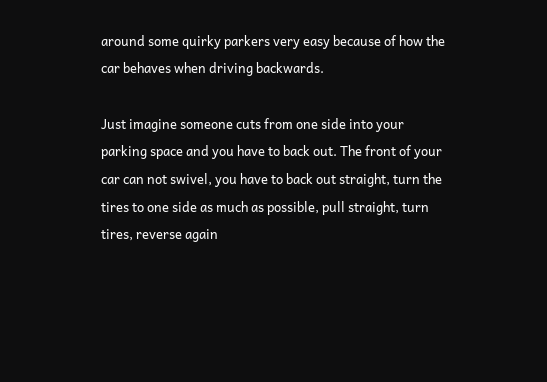around some quirky parkers very easy because of how the car behaves when driving backwards.

Just imagine someone cuts from one side into your parking space and you have to back out. The front of your car can not swivel, you have to back out straight, turn the tires to one side as much as possible, pull straight, turn tires, reverse again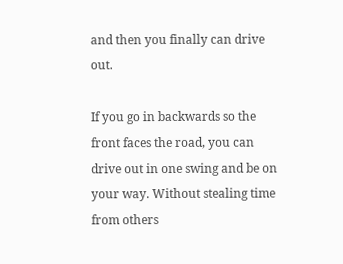and then you finally can drive out.

If you go in backwards so the front faces the road, you can drive out in one swing and be on your way. Without stealing time from others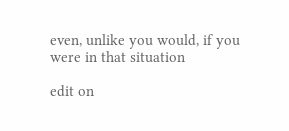even, unlike you would, if you were in that situation

edit on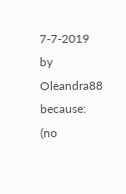7-7-2019 by Oleandra88 because: (no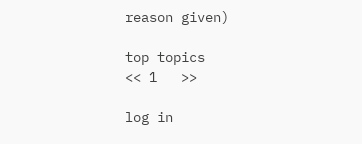reason given)

top topics
<< 1   >>

log in